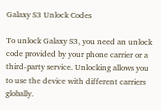Galaxy S3 Unlock Codes

To unlock Galaxy S3, you need an unlock code provided by your phone carrier or a third-party service. Unlocking allows you to use the device with different carriers globally.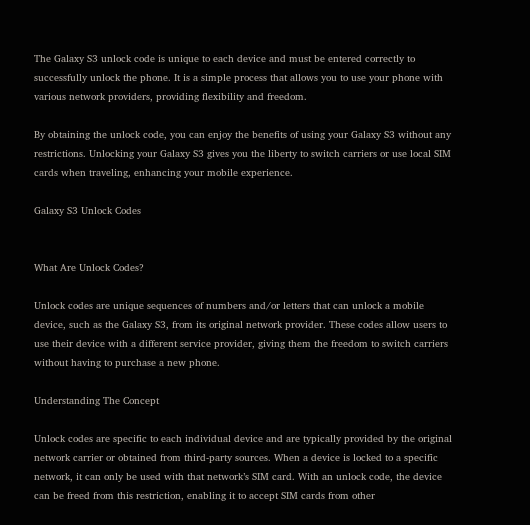The Galaxy S3 unlock code is unique to each device and must be entered correctly to successfully unlock the phone. It is a simple process that allows you to use your phone with various network providers, providing flexibility and freedom.

By obtaining the unlock code, you can enjoy the benefits of using your Galaxy S3 without any restrictions. Unlocking your Galaxy S3 gives you the liberty to switch carriers or use local SIM cards when traveling, enhancing your mobile experience.

Galaxy S3 Unlock Codes


What Are Unlock Codes?

Unlock codes are unique sequences of numbers and/or letters that can unlock a mobile device, such as the Galaxy S3, from its original network provider. These codes allow users to use their device with a different service provider, giving them the freedom to switch carriers without having to purchase a new phone.

Understanding The Concept

Unlock codes are specific to each individual device and are typically provided by the original network carrier or obtained from third-party sources. When a device is locked to a specific network, it can only be used with that network’s SIM card. With an unlock code, the device can be freed from this restriction, enabling it to accept SIM cards from other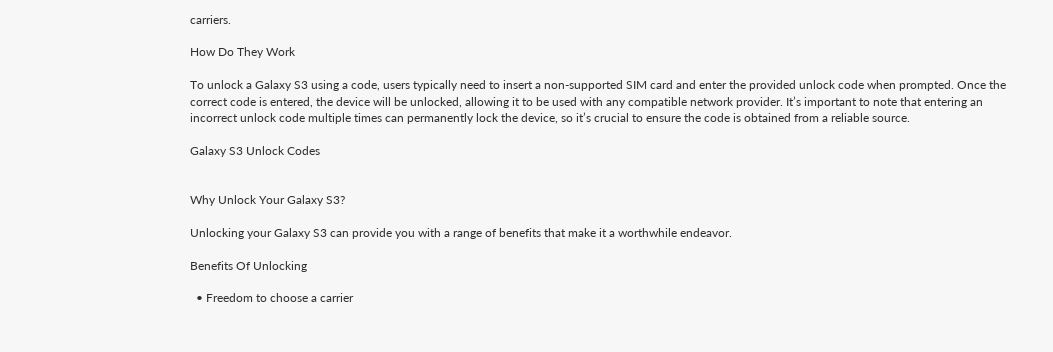carriers.

How Do They Work

To unlock a Galaxy S3 using a code, users typically need to insert a non-supported SIM card and enter the provided unlock code when prompted. Once the correct code is entered, the device will be unlocked, allowing it to be used with any compatible network provider. It’s important to note that entering an incorrect unlock code multiple times can permanently lock the device, so it’s crucial to ensure the code is obtained from a reliable source.

Galaxy S3 Unlock Codes


Why Unlock Your Galaxy S3?

Unlocking your Galaxy S3 can provide you with a range of benefits that make it a worthwhile endeavor.

Benefits Of Unlocking

  • Freedom to choose a carrier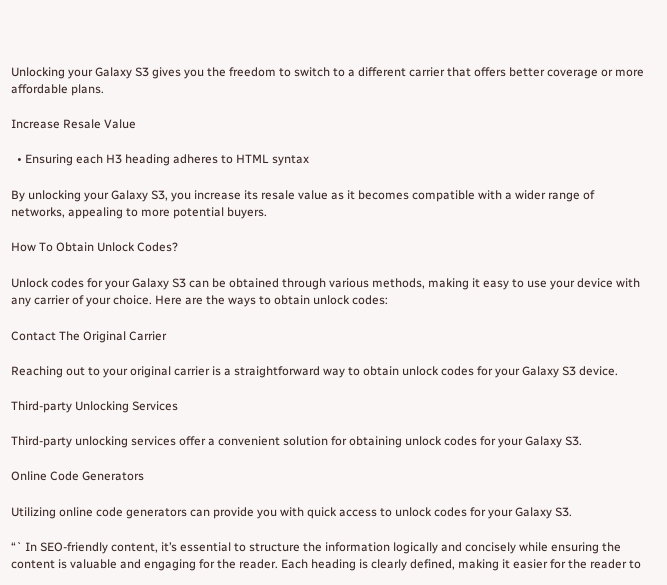Unlocking your Galaxy S3 gives you the freedom to switch to a different carrier that offers better coverage or more affordable plans.

Increase Resale Value

  • Ensuring each H3 heading adheres to HTML syntax

By unlocking your Galaxy S3, you increase its resale value as it becomes compatible with a wider range of networks, appealing to more potential buyers.

How To Obtain Unlock Codes?

Unlock codes for your Galaxy S3 can be obtained through various methods, making it easy to use your device with any carrier of your choice. Here are the ways to obtain unlock codes:

Contact The Original Carrier

Reaching out to your original carrier is a straightforward way to obtain unlock codes for your Galaxy S3 device.

Third-party Unlocking Services

Third-party unlocking services offer a convenient solution for obtaining unlock codes for your Galaxy S3.

Online Code Generators

Utilizing online code generators can provide you with quick access to unlock codes for your Galaxy S3.

“` In SEO-friendly content, it’s essential to structure the information logically and concisely while ensuring the content is valuable and engaging for the reader. Each heading is clearly defined, making it easier for the reader to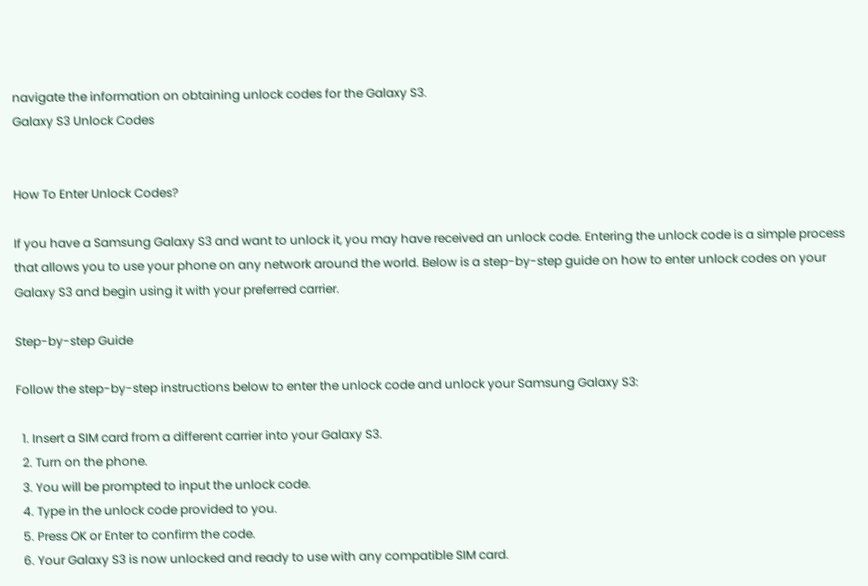navigate the information on obtaining unlock codes for the Galaxy S3.
Galaxy S3 Unlock Codes


How To Enter Unlock Codes?

If you have a Samsung Galaxy S3 and want to unlock it, you may have received an unlock code. Entering the unlock code is a simple process that allows you to use your phone on any network around the world. Below is a step-by-step guide on how to enter unlock codes on your Galaxy S3 and begin using it with your preferred carrier.

Step-by-step Guide

Follow the step-by-step instructions below to enter the unlock code and unlock your Samsung Galaxy S3:

  1. Insert a SIM card from a different carrier into your Galaxy S3.
  2. Turn on the phone.
  3. You will be prompted to input the unlock code.
  4. Type in the unlock code provided to you.
  5. Press OK or Enter to confirm the code.
  6. Your Galaxy S3 is now unlocked and ready to use with any compatible SIM card.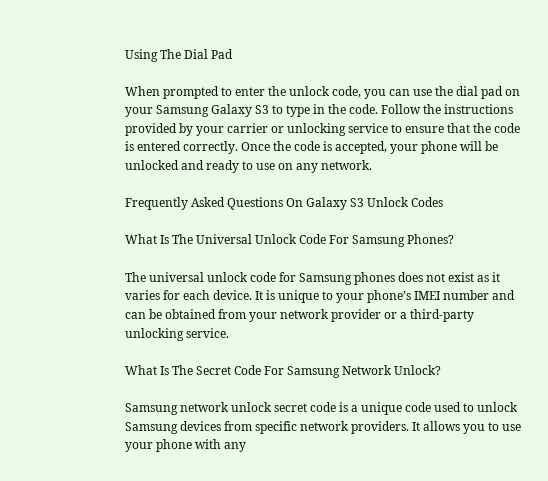Using The Dial Pad

When prompted to enter the unlock code, you can use the dial pad on your Samsung Galaxy S3 to type in the code. Follow the instructions provided by your carrier or unlocking service to ensure that the code is entered correctly. Once the code is accepted, your phone will be unlocked and ready to use on any network.

Frequently Asked Questions On Galaxy S3 Unlock Codes

What Is The Universal Unlock Code For Samsung Phones?

The universal unlock code for Samsung phones does not exist as it varies for each device. It is unique to your phone’s IMEI number and can be obtained from your network provider or a third-party unlocking service.

What Is The Secret Code For Samsung Network Unlock?

Samsung network unlock secret code is a unique code used to unlock Samsung devices from specific network providers. It allows you to use your phone with any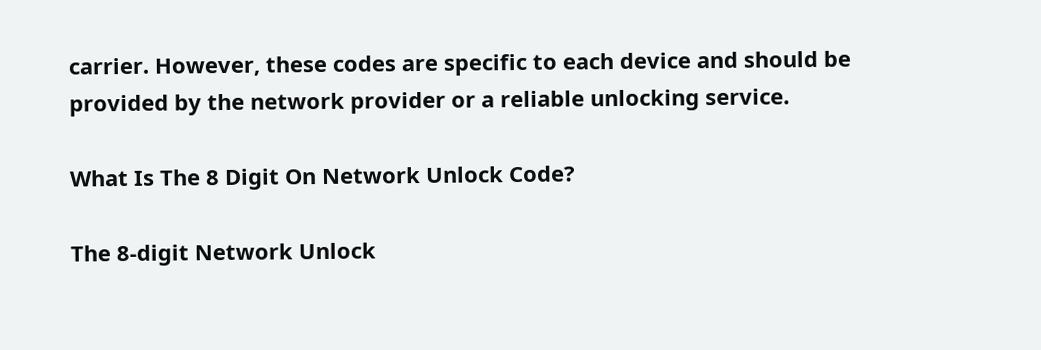carrier. However, these codes are specific to each device and should be provided by the network provider or a reliable unlocking service.

What Is The 8 Digit On Network Unlock Code?

The 8-digit Network Unlock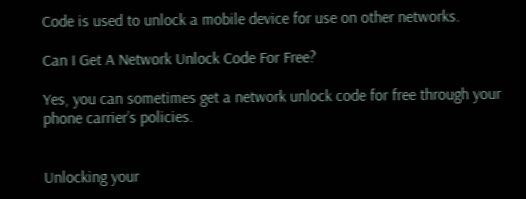Code is used to unlock a mobile device for use on other networks.

Can I Get A Network Unlock Code For Free?

Yes, you can sometimes get a network unlock code for free through your phone carrier’s policies.


Unlocking your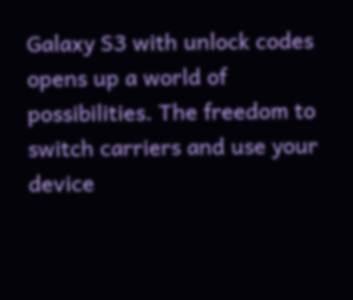Galaxy S3 with unlock codes opens up a world of possibilities. The freedom to switch carriers and use your device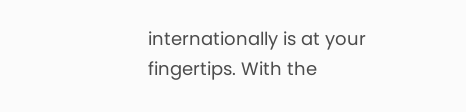internationally is at your fingertips. With the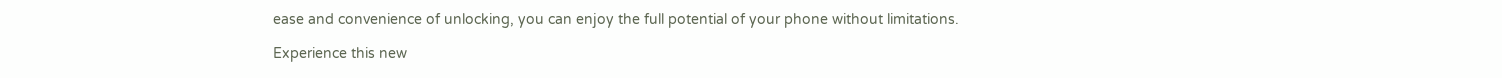ease and convenience of unlocking, you can enjoy the full potential of your phone without limitations.

Experience this new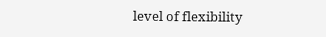level of flexibility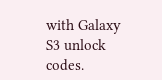with Galaxy S3 unlock codes.